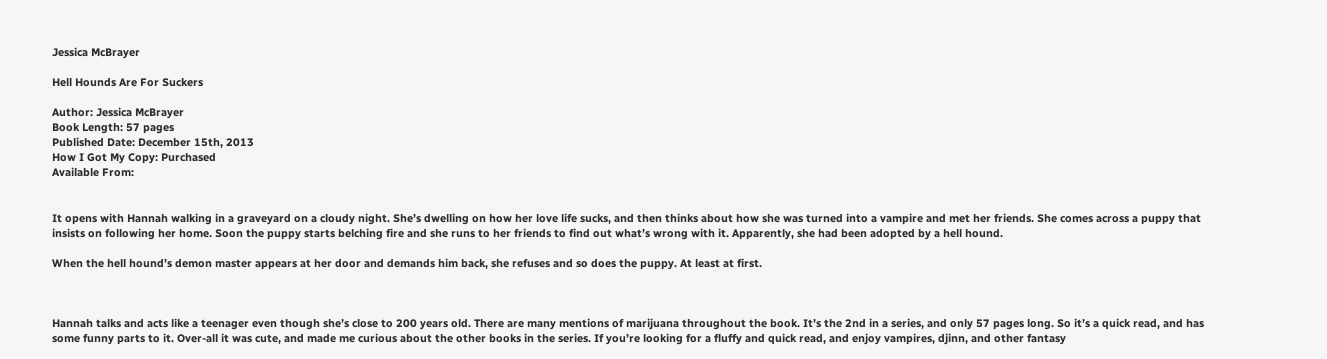Jessica McBrayer

Hell Hounds Are For Suckers

Author: Jessica McBrayer
Book Length: 57 pages
Published Date: December 15th, 2013
How I Got My Copy: Purchased
Available From:


It opens with Hannah walking in a graveyard on a cloudy night. She’s dwelling on how her love life sucks, and then thinks about how she was turned into a vampire and met her friends. She comes across a puppy that insists on following her home. Soon the puppy starts belching fire and she runs to her friends to find out what’s wrong with it. Apparently, she had been adopted by a hell hound.

When the hell hound’s demon master appears at her door and demands him back, she refuses and so does the puppy. At least at first.



Hannah talks and acts like a teenager even though she’s close to 200 years old. There are many mentions of marijuana throughout the book. It’s the 2nd in a series, and only 57 pages long. So it’s a quick read, and has some funny parts to it. Over-all it was cute, and made me curious about the other books in the series. If you’re looking for a fluffy and quick read, and enjoy vampires, djinn, and other fantasy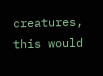creatures, this would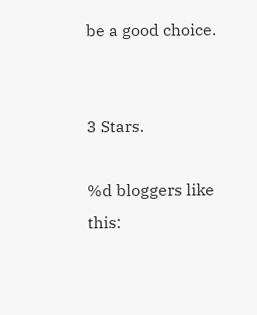be a good choice.


3 Stars.

%d bloggers like this: